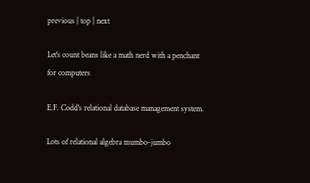previous | top | next

Let's count beans like a math nerd with a penchant for computers

E.F. Codd's relational database management system.

Lots of relational algebra mumbo-jumbo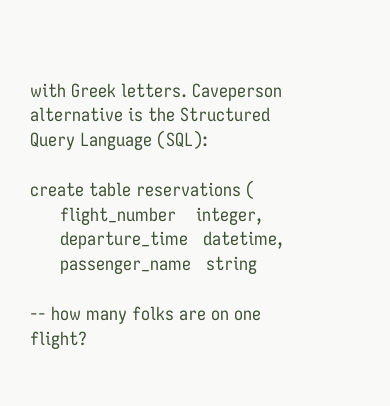with Greek letters. Caveperson alternative is the Structured Query Language (SQL):

create table reservations (
      flight_number    integer,
      departure_time   datetime,
      passenger_name   string

-- how many folks are on one flight?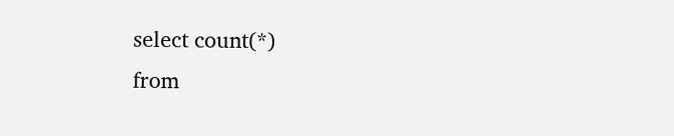select count(*)
from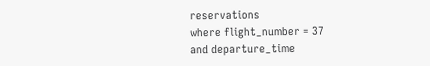reservations
where flight_number = 37
and departure_time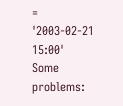= '2003-02-21 15:00'
Some problems: